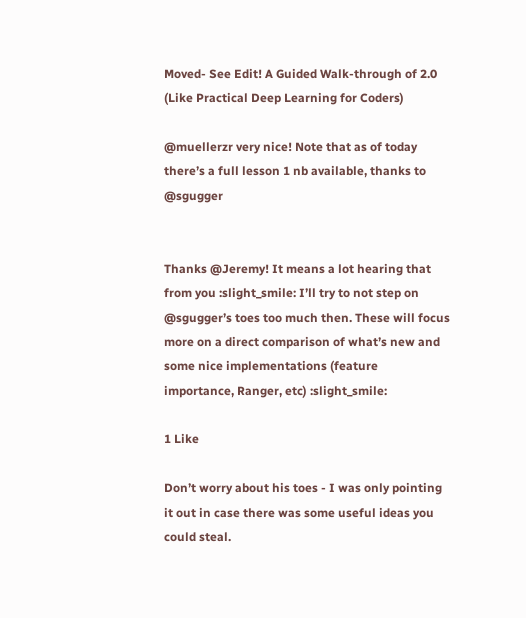Moved- See Edit! A Guided Walk-through of 2.0 (Like Practical Deep Learning for Coders)

@muellerzr very nice! Note that as of today there’s a full lesson 1 nb available, thanks to @sgugger


Thanks @Jeremy! It means a lot hearing that from you :slight_smile: I’ll try to not step on @sgugger’s toes too much then. These will focus more on a direct comparison of what’s new and some nice implementations (feature importance, Ranger, etc) :slight_smile:

1 Like

Don’t worry about his toes - I was only pointing it out in case there was some useful ideas you could steal.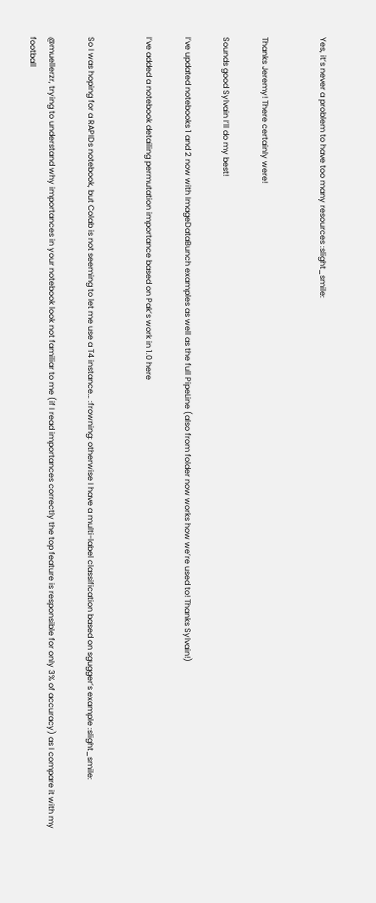Yes, it’s never a problem to have too many resources :slight_smile:


Thanks Jeremy! There certainly were!

Sounds good Sylvain I’ll do my best!

I’ve updated notebooks 1 and 2 now with ImageDataBunch examples as well as the full PipeLine (also from folder now works how we’re used to! Thanks Sylvain!)

I’ve added a notebook detailing permutation importance based on Pak’s work in 1.0 here


So I was hoping for a RAPIDs notebook, but Colab is not seeming to let me use a T4 instance… :frowning: otherwise I have a multi-label classification based on sgugger’s example :slight_smile:

@muellerzr, trying to understand why importances in your notebook look not familiar to me (if I read importances correctly the top feature is responsible for only 3% of accuracy) as I compare it with my football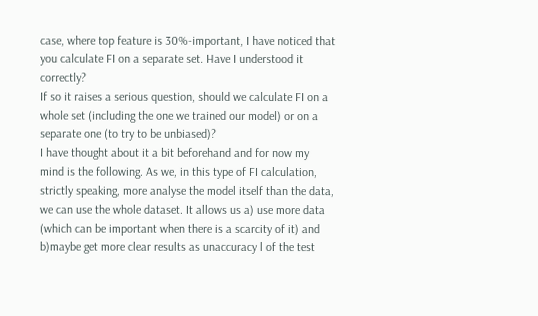case, where top feature is 30%-important, I have noticed that you calculate FI on a separate set. Have I understood it correctly?
If so it raises a serious question, should we calculate FI on a whole set (including the one we trained our model) or on a separate one (to try to be unbiased)?
I have thought about it a bit beforehand and for now my mind is the following. As we, in this type of FI calculation, strictly speaking, more analyse the model itself than the data, we can use the whole dataset. It allows us a) use more data (which can be important when there is a scarcity of it) and b)maybe get more clear results as unaccuracy l of the test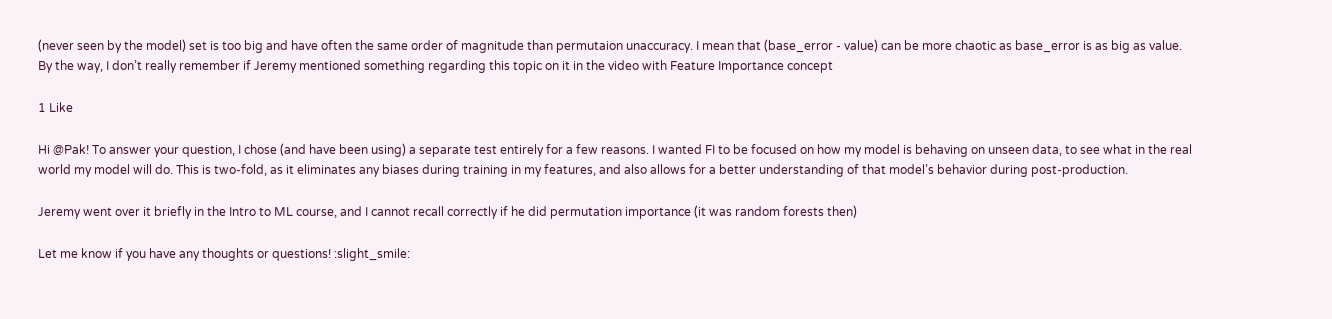(never seen by the model) set is too big and have often the same order of magnitude than permutaion unaccuracy. I mean that (base_error - value) can be more chaotic as base_error is as big as value.
By the way, I don’t really remember if Jeremy mentioned something regarding this topic on it in the video with Feature Importance concept

1 Like

Hi @Pak! To answer your question, I chose (and have been using) a separate test entirely for a few reasons. I wanted FI to be focused on how my model is behaving on unseen data, to see what in the real world my model will do. This is two-fold, as it eliminates any biases during training in my features, and also allows for a better understanding of that model’s behavior during post-production.

Jeremy went over it briefly in the Intro to ML course, and I cannot recall correctly if he did permutation importance (it was random forests then)

Let me know if you have any thoughts or questions! :slight_smile: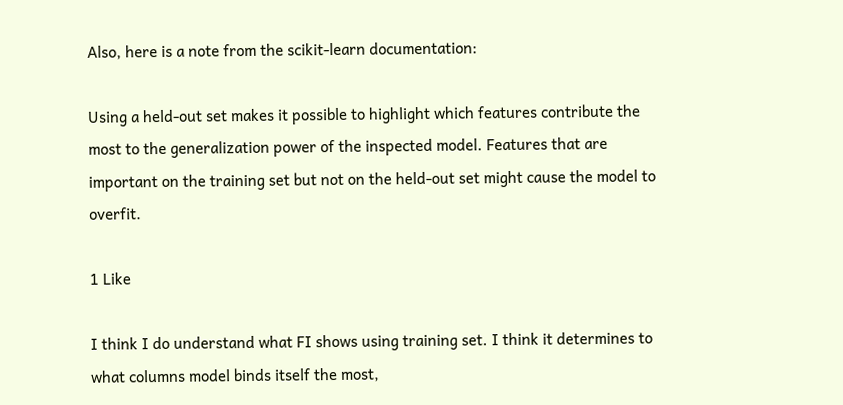Also, here is a note from the scikit-learn documentation:

Using a held-out set makes it possible to highlight which features contribute the most to the generalization power of the inspected model. Features that are important on the training set but not on the held-out set might cause the model to overfit.

1 Like

I think I do understand what FI shows using training set. I think it determines to what columns model binds itself the most,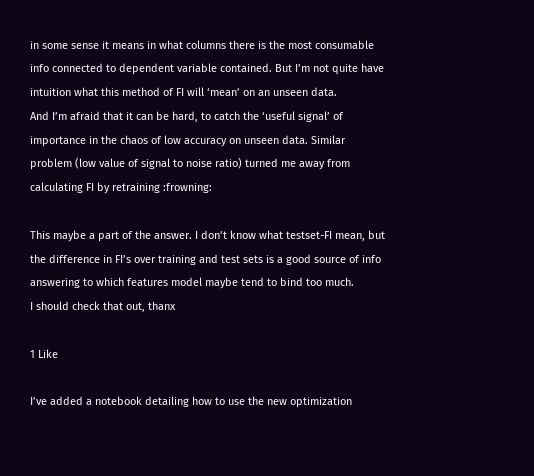in some sense it means in what columns there is the most consumable info connected to dependent variable contained. But I’m not quite have intuition what this method of FI will ‘mean’ on an unseen data.
And I’m afraid that it can be hard, to catch the ‘useful signal’ of importance in the chaos of low accuracy on unseen data. Similar problem (low value of signal to noise ratio) turned me away from calculating FI by retraining :frowning:

This maybe a part of the answer. I don’t know what testset-FI mean, but the difference in FI’s over training and test sets is a good source of info answering to which features model maybe tend to bind too much.
I should check that out, thanx

1 Like

I’ve added a notebook detailing how to use the new optimization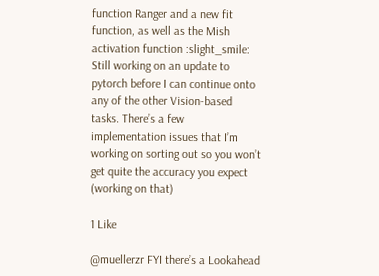function Ranger and a new fit function, as well as the Mish activation function :slight_smile: Still working on an update to pytorch before I can continue onto any of the other Vision-based tasks. There’s a few implementation issues that I’m working on sorting out so you won’t get quite the accuracy you expect (working on that)

1 Like

@muellerzr FYI there’s a Lookahead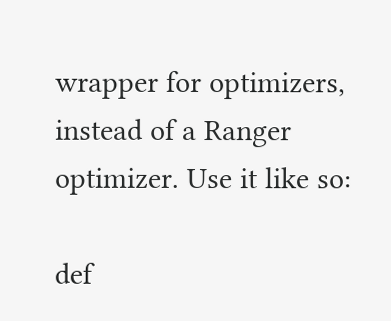wrapper for optimizers, instead of a Ranger optimizer. Use it like so:

def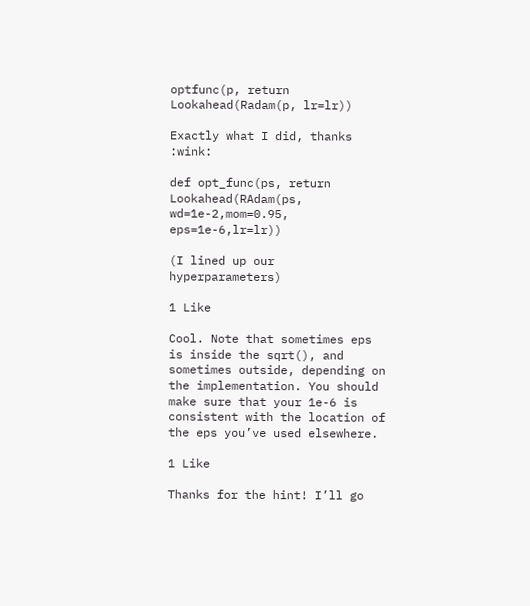optfunc(p, return Lookahead(Radam(p, lr=lr))

Exactly what I did, thanks :wink:

def opt_func(ps, return Lookahead(RAdam(ps, wd=1e-2,mom=0.95, eps=1e-6,lr=lr))

(I lined up our hyperparameters)

1 Like

Cool. Note that sometimes eps is inside the sqrt(), and sometimes outside, depending on the implementation. You should make sure that your 1e-6 is consistent with the location of the eps you’ve used elsewhere.

1 Like

Thanks for the hint! I’ll go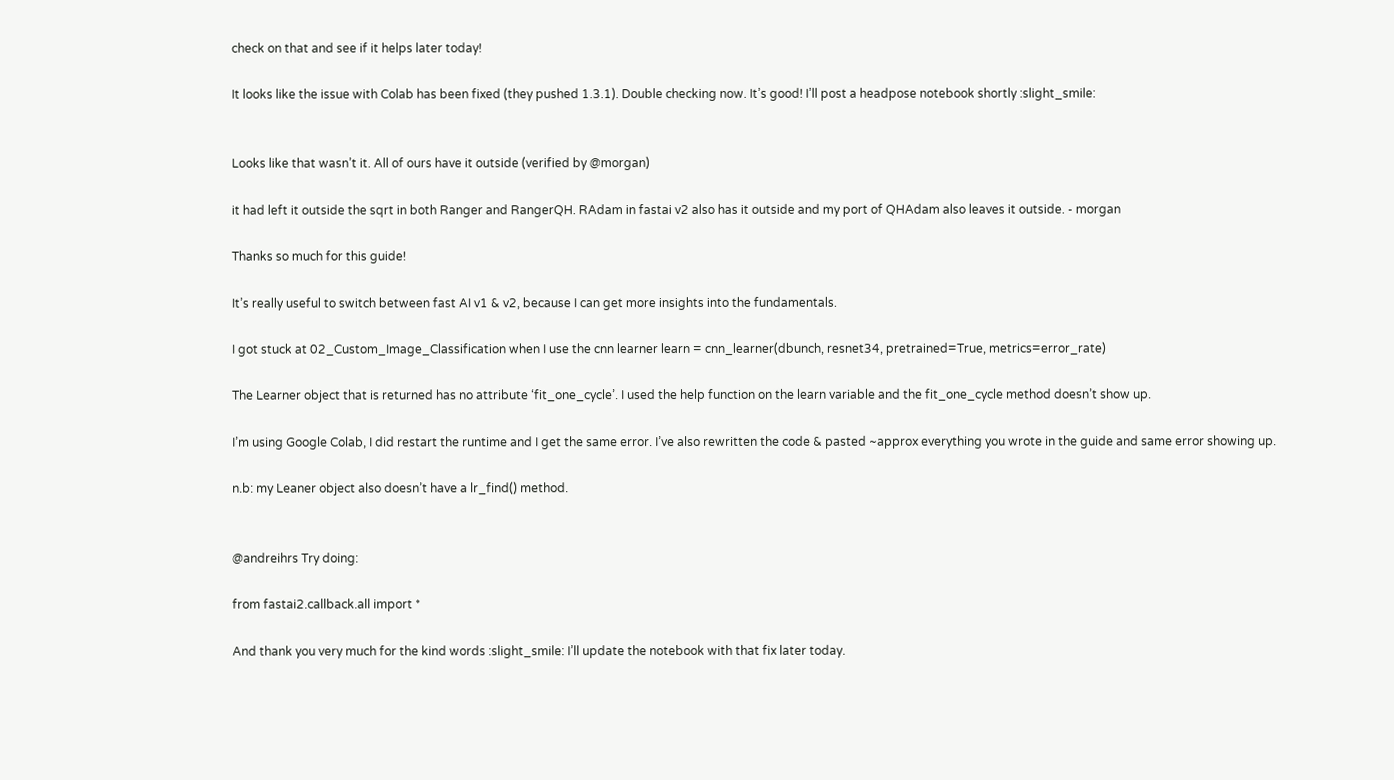check on that and see if it helps later today!

It looks like the issue with Colab has been fixed (they pushed 1.3.1). Double checking now. It’s good! I’ll post a headpose notebook shortly :slight_smile:


Looks like that wasn’t it. All of ours have it outside (verified by @morgan)

it had left it outside the sqrt in both Ranger and RangerQH. RAdam in fastai v2 also has it outside and my port of QHAdam also leaves it outside. - morgan

Thanks so much for this guide!

It’s really useful to switch between fast AI v1 & v2, because I can get more insights into the fundamentals.

I got stuck at 02_Custom_Image_Classification when I use the cnn learner learn = cnn_learner(dbunch, resnet34, pretrained=True, metrics=error_rate)

The Learner object that is returned has no attribute ‘fit_one_cycle’. I used the help function on the learn variable and the fit_one_cycle method doesn’t show up.

I’m using Google Colab, I did restart the runtime and I get the same error. I’ve also rewritten the code & pasted ~approx everything you wrote in the guide and same error showing up.

n.b: my Leaner object also doesn’t have a lr_find() method.


@andreihrs Try doing:

from fastai2.callback.all import *

And thank you very much for the kind words :slight_smile: I’ll update the notebook with that fix later today.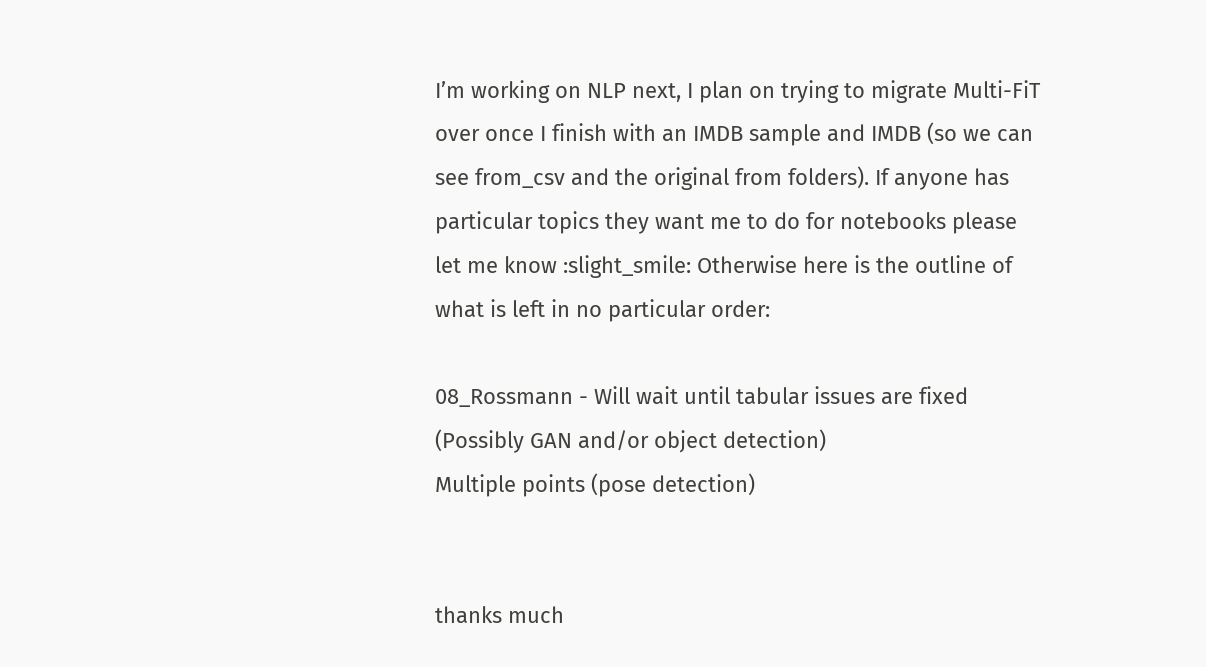I’m working on NLP next, I plan on trying to migrate Multi-FiT over once I finish with an IMDB sample and IMDB (so we can see from_csv and the original from folders). If anyone has particular topics they want me to do for notebooks please let me know :slight_smile: Otherwise here is the outline of what is left in no particular order:

08_Rossmann - Will wait until tabular issues are fixed
(Possibly GAN and/or object detection)
Multiple points (pose detection)


thanks much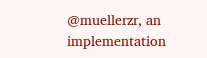@muellerzr, an implementation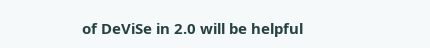of DeViSe in 2.0 will be helpful